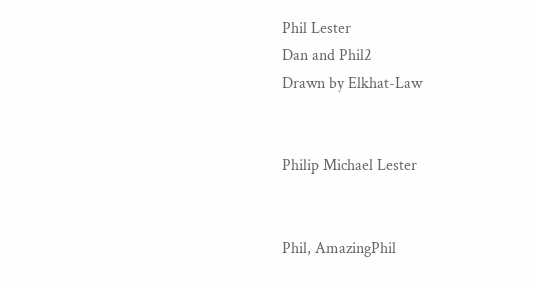Phil Lester
Dan and Phil2
Drawn by Elkhat-Law


Philip Michael Lester


Phil, AmazingPhil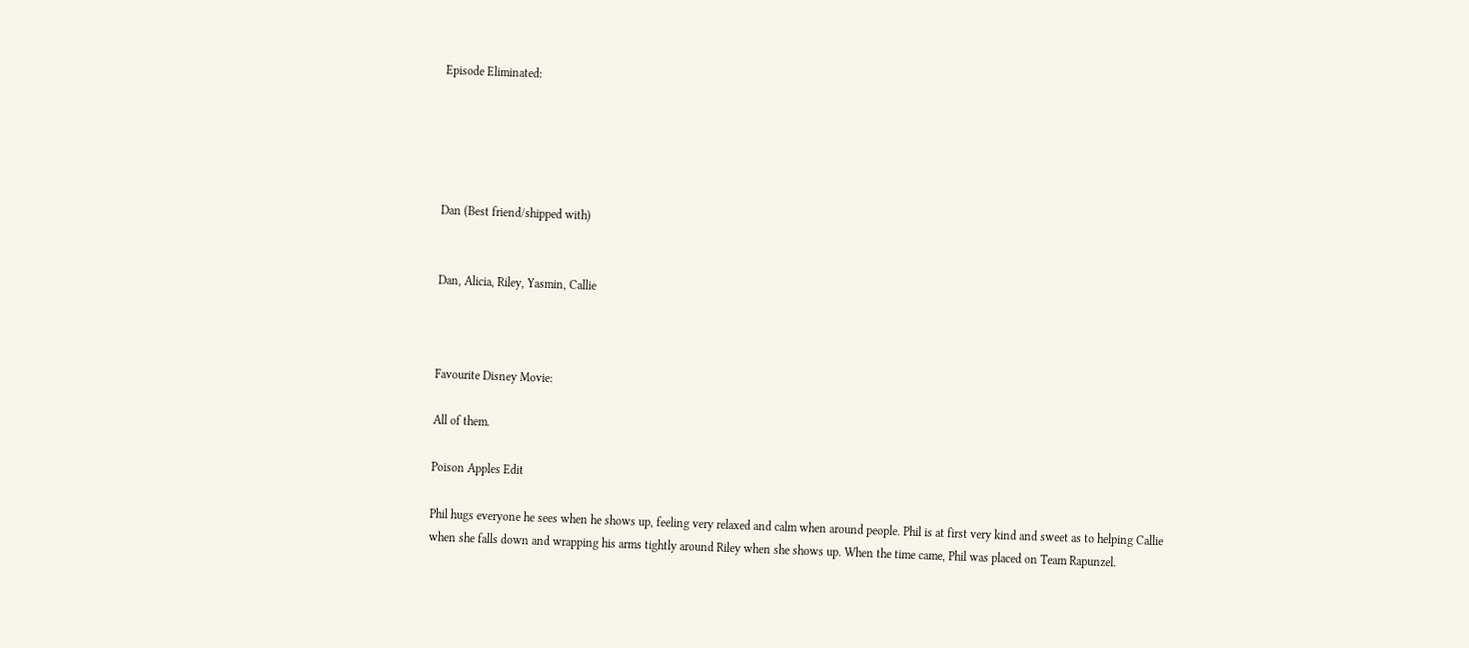Episode Eliminated:





Dan (Best friend/shipped with)


Dan, Alicia, Riley, Yasmin, Callie



Favourite Disney Movie:

All of them.

Poison Apples Edit

Phil hugs everyone he sees when he shows up, feeling very relaxed and calm when around people. Phil is at first very kind and sweet as to helping Callie when she falls down and wrapping his arms tightly around Riley when she shows up. When the time came, Phil was placed on Team Rapunzel.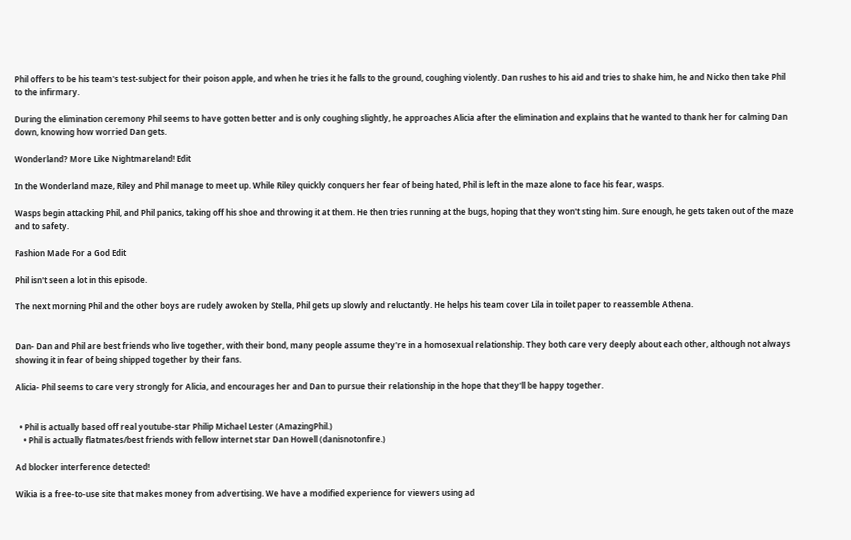Phil offers to be his team's test-subject for their poison apple, and when he tries it he falls to the ground, coughing violently. Dan rushes to his aid and tries to shake him, he and Nicko then take Phil to the infirmary.

During the elimination ceremony Phil seems to have gotten better and is only coughing slightly, he approaches Alicia after the elimination and explains that he wanted to thank her for calming Dan down, knowing how worried Dan gets.

Wonderland? More Like Nightmareland! Edit

In the Wonderland maze, Riley and Phil manage to meet up. While Riley quickly conquers her fear of being hated, Phil is left in the maze alone to face his fear, wasps.

Wasps begin attacking Phil, and Phil panics, taking off his shoe and throwing it at them. He then tries running at the bugs, hoping that they won't sting him. Sure enough, he gets taken out of the maze and to safety.

Fashion Made For a God Edit

Phil isn't seen a lot in this episode.

The next morning Phil and the other boys are rudely awoken by Stella, Phil gets up slowly and reluctantly. He helps his team cover Lila in toilet paper to reassemble Athena.


Dan- Dan and Phil are best friends who live together, with their bond, many people assume they're in a homosexual relationship. They both care very deeply about each other, although not always showing it in fear of being shipped together by their fans.

Alicia- Phil seems to care very strongly for Alicia, and encourages her and Dan to pursue their relationship in the hope that they'll be happy together.


  • Phil is actually based off real youtube-star Philip Michael Lester (AmazingPhil.)
    • Phil is actually flatmates/best friends with fellow internet star Dan Howell (danisnotonfire.)

Ad blocker interference detected!

Wikia is a free-to-use site that makes money from advertising. We have a modified experience for viewers using ad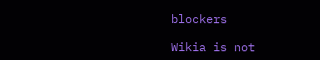blockers

Wikia is not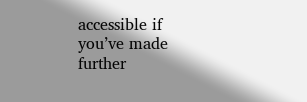accessible if you’ve made further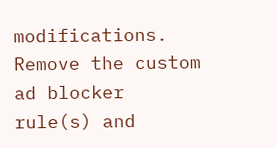modifications. Remove the custom ad blocker rule(s) and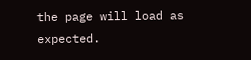the page will load as expected.